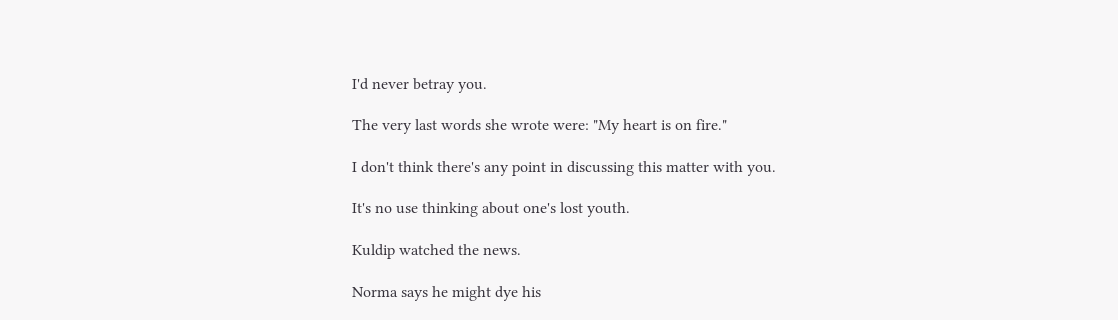I'd never betray you.

The very last words she wrote were: "My heart is on fire."

I don't think there's any point in discussing this matter with you.

It's no use thinking about one's lost youth.

Kuldip watched the news.

Norma says he might dye his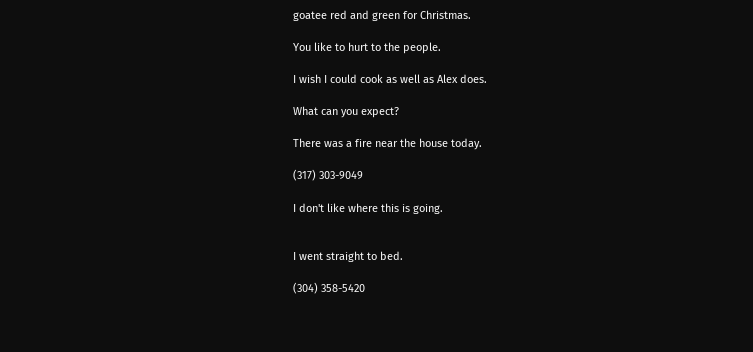goatee red and green for Christmas.

You like to hurt to the people.

I wish I could cook as well as Alex does.

What can you expect?

There was a fire near the house today.

(317) 303-9049

I don't like where this is going.


I went straight to bed.

(304) 358-5420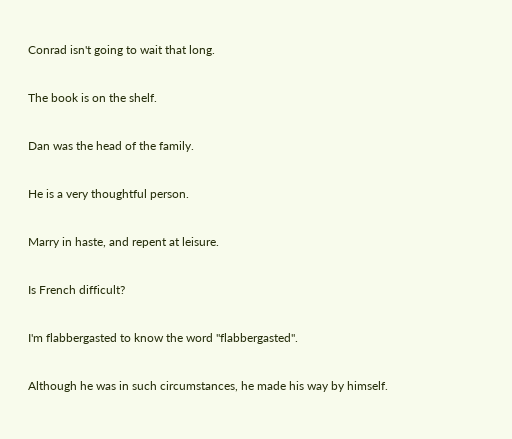Conrad isn't going to wait that long.

The book is on the shelf.

Dan was the head of the family.

He is a very thoughtful person.

Marry in haste, and repent at leisure.

Is French difficult?

I'm flabbergasted to know the word "flabbergasted".

Although he was in such circumstances, he made his way by himself.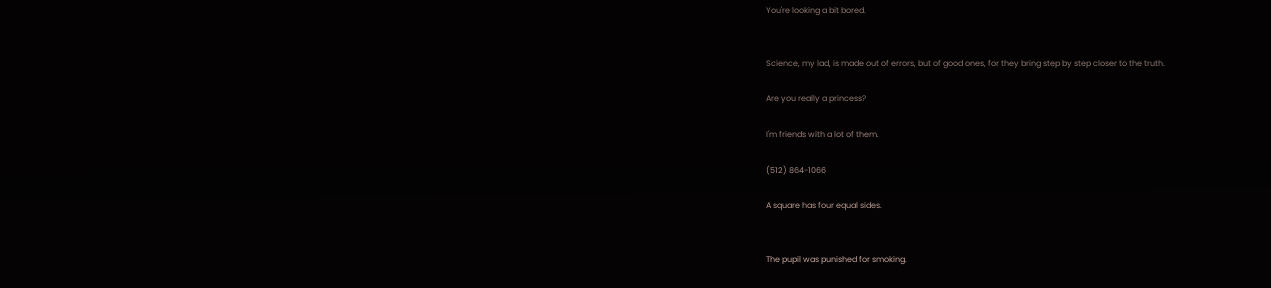You're looking a bit bored.


Science, my lad, is made out of errors, but of good ones, for they bring step by step closer to the truth.

Are you really a princess?

I'm friends with a lot of them.

(512) 864-1066

A square has four equal sides.


The pupil was punished for smoking.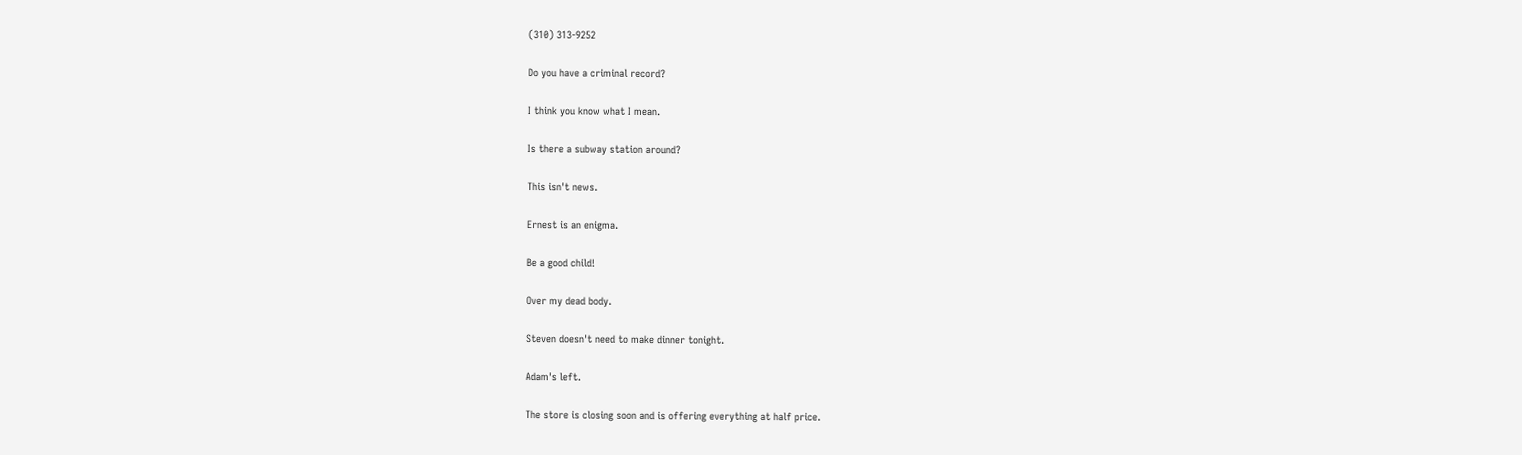(310) 313-9252

Do you have a criminal record?

I think you know what I mean.

Is there a subway station around?

This isn't news.

Ernest is an enigma.

Be a good child!

Over my dead body.

Steven doesn't need to make dinner tonight.

Adam's left.

The store is closing soon and is offering everything at half price.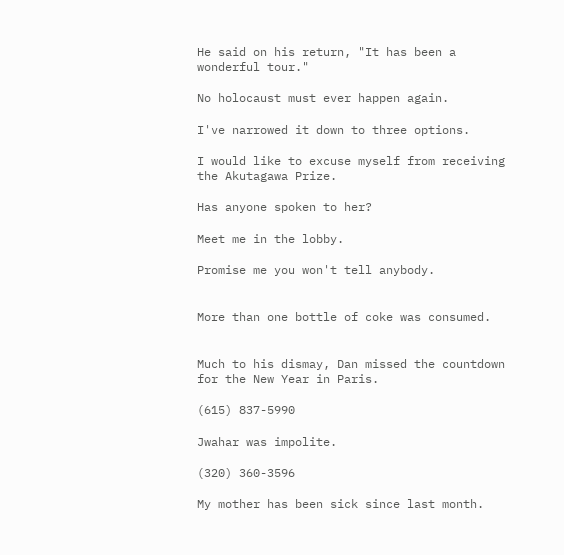He said on his return, "It has been a wonderful tour."

No holocaust must ever happen again.

I've narrowed it down to three options.

I would like to excuse myself from receiving the Akutagawa Prize.

Has anyone spoken to her?

Meet me in the lobby.

Promise me you won't tell anybody.


More than one bottle of coke was consumed.


Much to his dismay, Dan missed the countdown for the New Year in Paris.

(615) 837-5990

Jwahar was impolite.

(320) 360-3596

My mother has been sick since last month.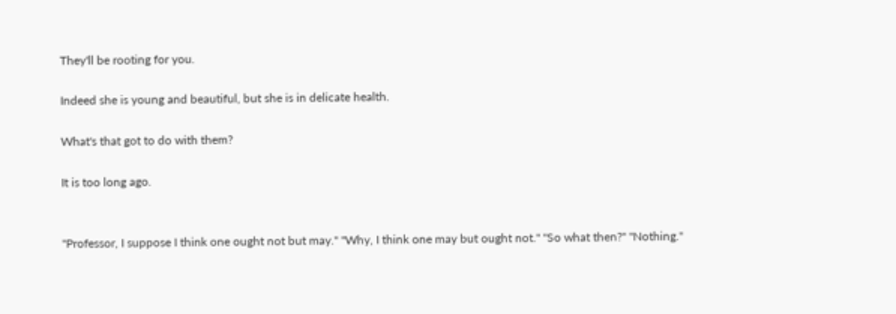They'll be rooting for you.

Indeed she is young and beautiful, but she is in delicate health.

What's that got to do with them?

It is too long ago.


"Professor, I suppose I think one ought not but may." "Why, I think one may but ought not." "So what then?" "Nothing."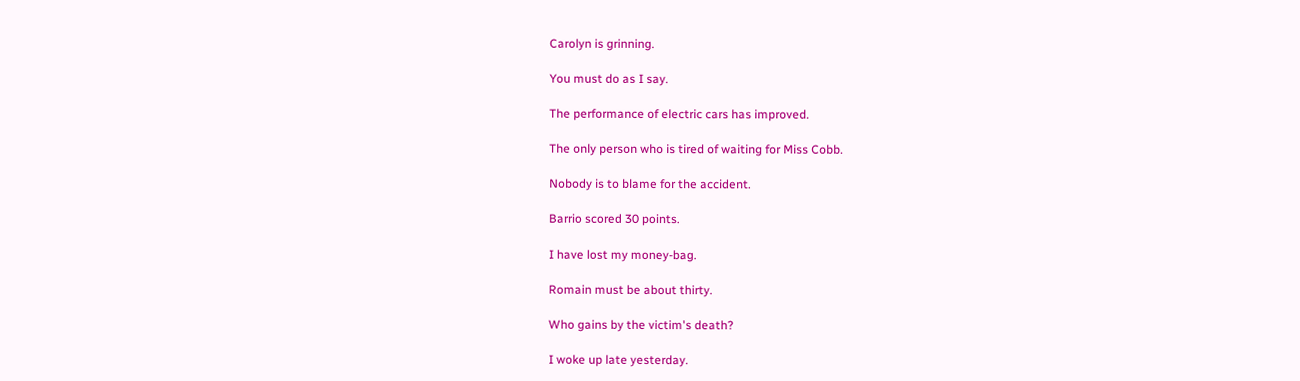Carolyn is grinning.

You must do as I say.

The performance of electric cars has improved.

The only person who is tired of waiting for Miss Cobb.

Nobody is to blame for the accident.

Barrio scored 30 points.

I have lost my money-bag.

Romain must be about thirty.

Who gains by the victim's death?

I woke up late yesterday.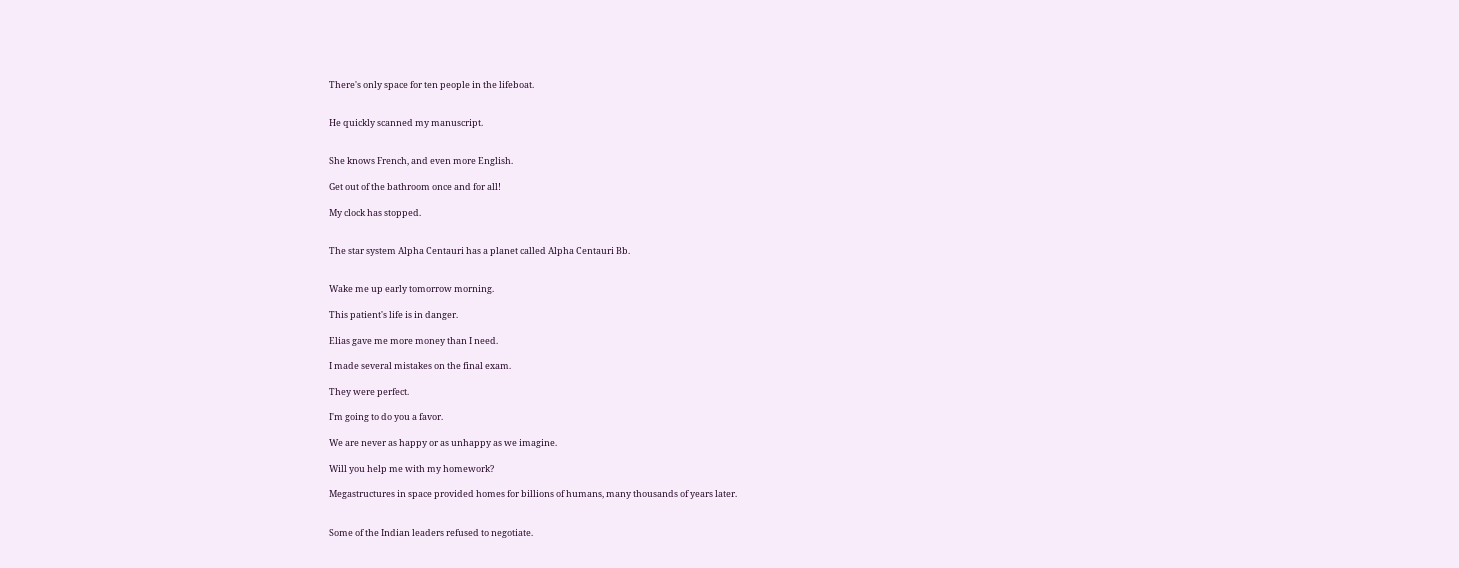There's only space for ten people in the lifeboat.


He quickly scanned my manuscript.


She knows French, and even more English.

Get out of the bathroom once and for all!

My clock has stopped.


The star system Alpha Centauri has a planet called Alpha Centauri Bb.


Wake me up early tomorrow morning.

This patient's life is in danger.

Elias gave me more money than I need.

I made several mistakes on the final exam.

They were perfect.

I'm going to do you a favor.

We are never as happy or as unhappy as we imagine.

Will you help me with my homework?

Megastructures in space provided homes for billions of humans, many thousands of years later.


Some of the Indian leaders refused to negotiate.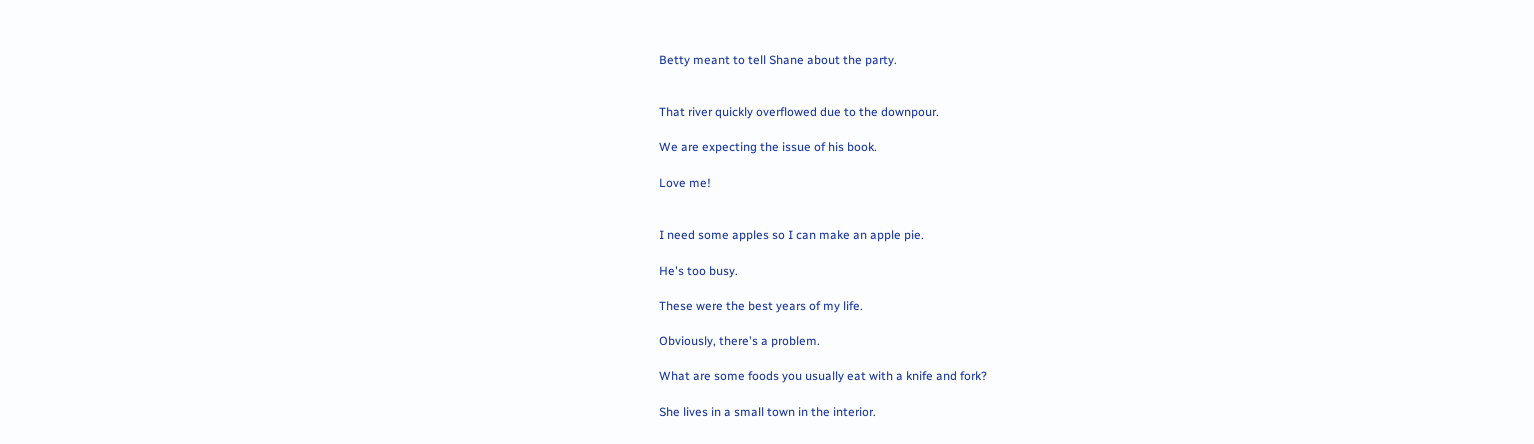Betty meant to tell Shane about the party.


That river quickly overflowed due to the downpour.

We are expecting the issue of his book.

Love me!


I need some apples so I can make an apple pie.

He's too busy.

These were the best years of my life.

Obviously, there's a problem.

What are some foods you usually eat with a knife and fork?

She lives in a small town in the interior.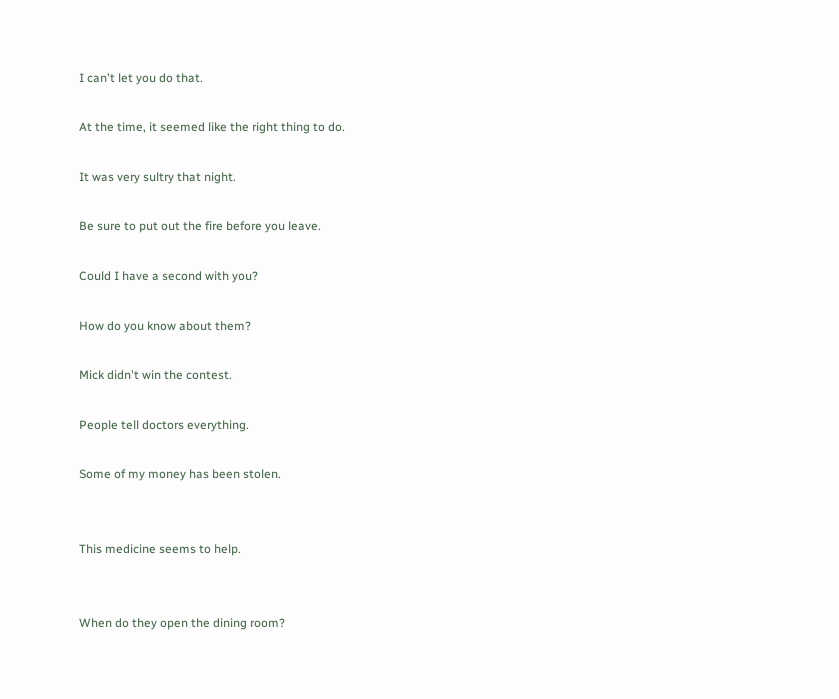I can't let you do that.

At the time, it seemed like the right thing to do.

It was very sultry that night.

Be sure to put out the fire before you leave.

Could I have a second with you?

How do you know about them?

Mick didn't win the contest.

People tell doctors everything.

Some of my money has been stolen.


This medicine seems to help.


When do they open the dining room?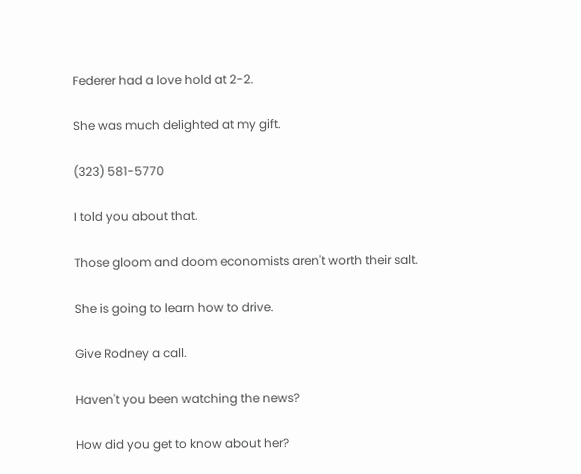Federer had a love hold at 2-2.

She was much delighted at my gift.

(323) 581-5770

I told you about that.

Those gloom and doom economists aren't worth their salt.

She is going to learn how to drive.

Give Rodney a call.

Haven't you been watching the news?

How did you get to know about her?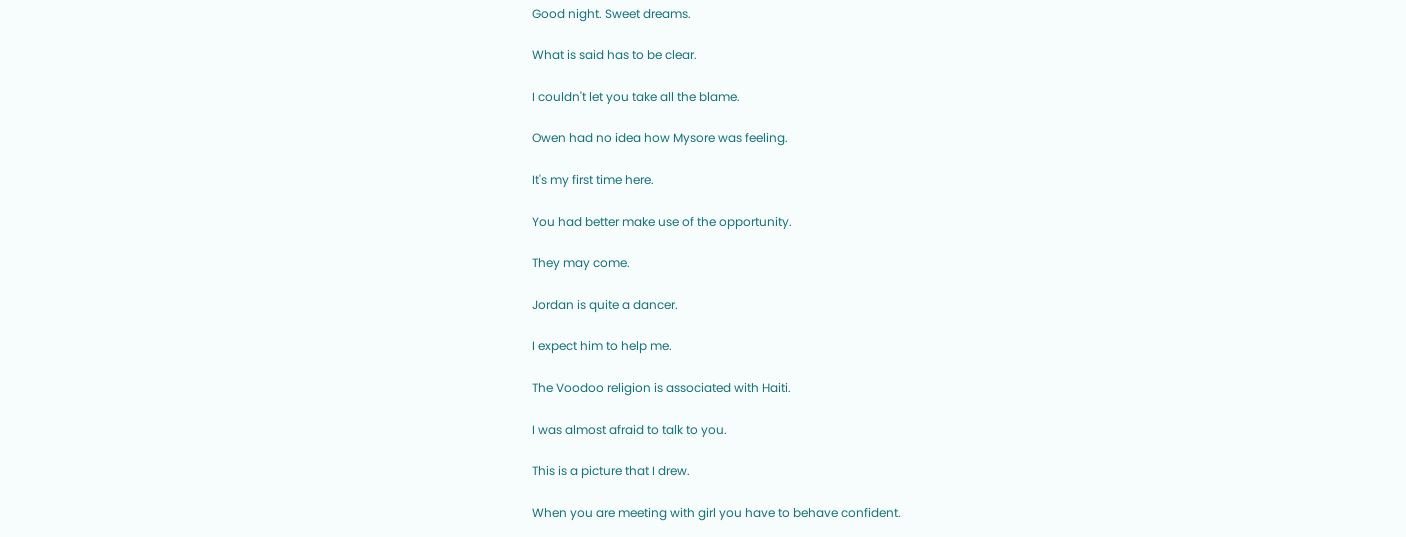Good night. Sweet dreams.

What is said has to be clear.

I couldn't let you take all the blame.

Owen had no idea how Mysore was feeling.

It's my first time here.

You had better make use of the opportunity.

They may come.

Jordan is quite a dancer.

I expect him to help me.

The Voodoo religion is associated with Haiti.

I was almost afraid to talk to you.

This is a picture that I drew.

When you are meeting with girl you have to behave confident.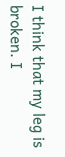I think that my leg is broken. I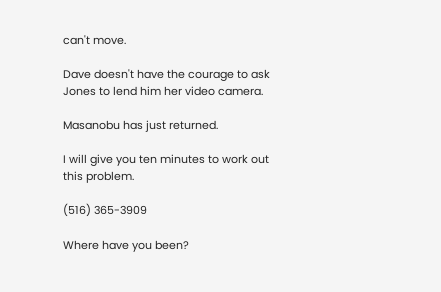can't move.

Dave doesn't have the courage to ask Jones to lend him her video camera.

Masanobu has just returned.

I will give you ten minutes to work out this problem.

(516) 365-3909

Where have you been?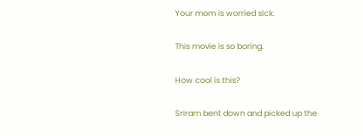Your mom is worried sick.

This movie is so boring.

How cool is this?

Sriram bent down and picked up the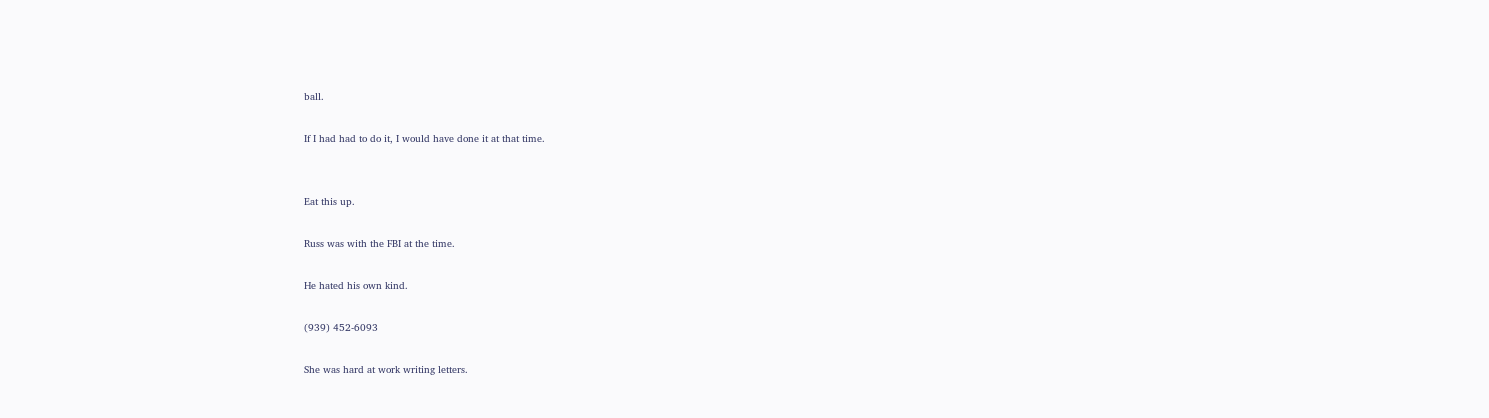ball.

If I had had to do it, I would have done it at that time.


Eat this up.

Russ was with the FBI at the time.

He hated his own kind.

(939) 452-6093

She was hard at work writing letters.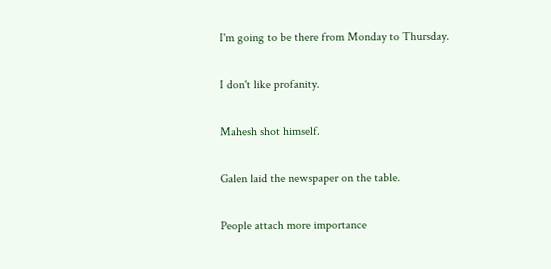I'm going to be there from Monday to Thursday.

I don't like profanity.

Mahesh shot himself.

Galen laid the newspaper on the table.

People attach more importance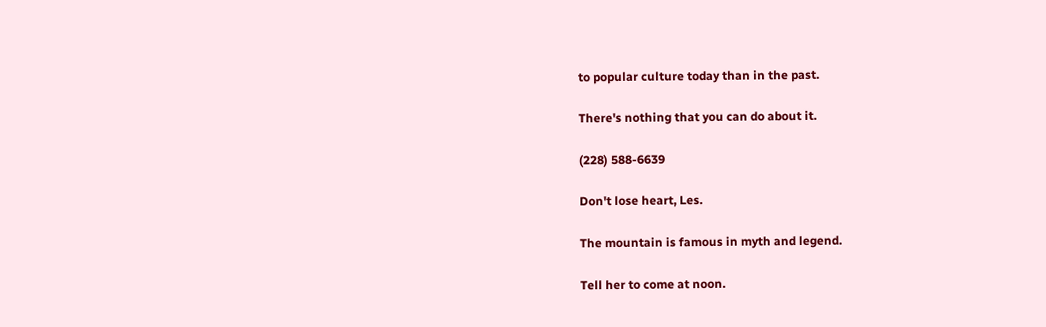to popular culture today than in the past.

There's nothing that you can do about it.

(228) 588-6639

Don't lose heart, Les.

The mountain is famous in myth and legend.

Tell her to come at noon.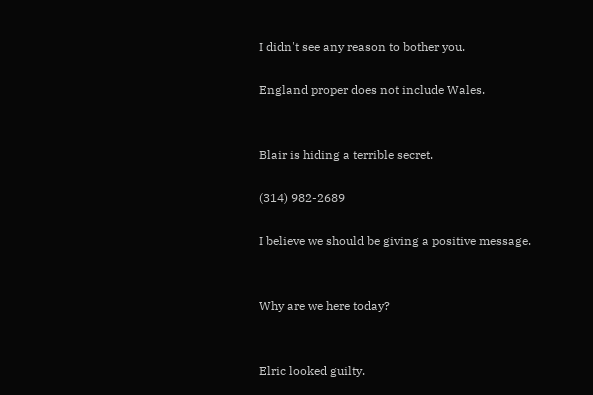I didn't see any reason to bother you.

England proper does not include Wales.


Blair is hiding a terrible secret.

(314) 982-2689

I believe we should be giving a positive message.


Why are we here today?


Elric looked guilty.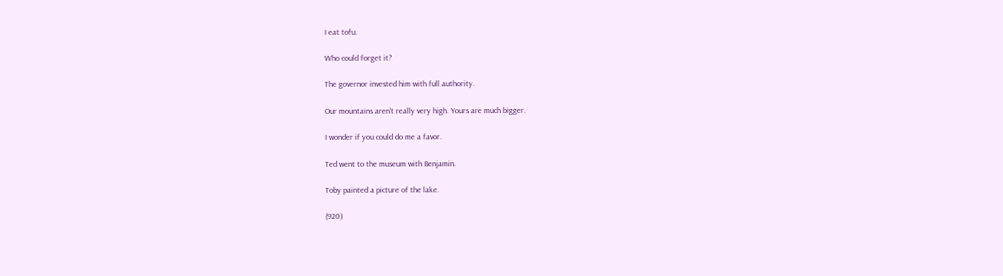I eat tofu.

Who could forget it?

The governor invested him with full authority.

Our mountains aren't really very high. Yours are much bigger.

I wonder if you could do me a favor.

Ted went to the museum with Benjamin.

Toby painted a picture of the lake.

(920)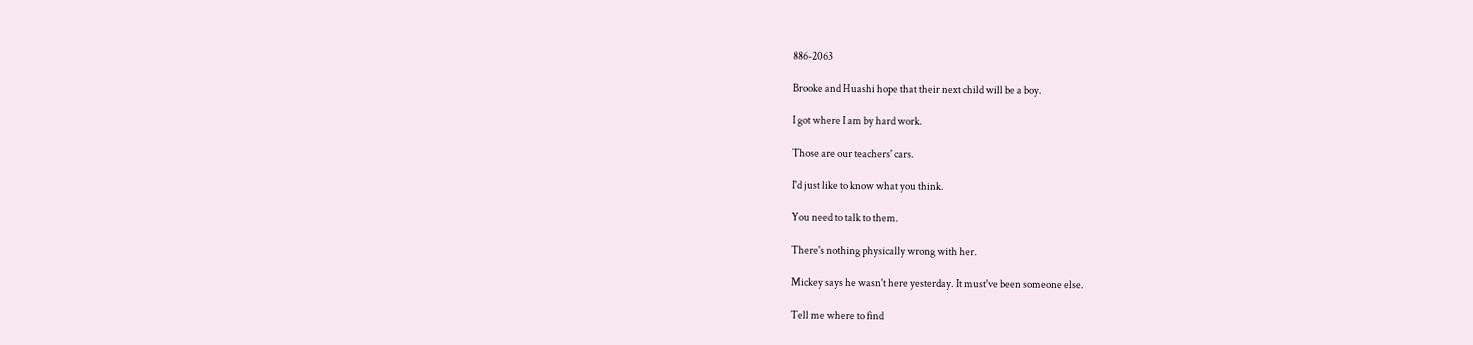886-2063

Brooke and Huashi hope that their next child will be a boy.

I got where I am by hard work.

Those are our teachers' cars.

I'd just like to know what you think.

You need to talk to them.

There's nothing physically wrong with her.

Mickey says he wasn't here yesterday. It must've been someone else.

Tell me where to find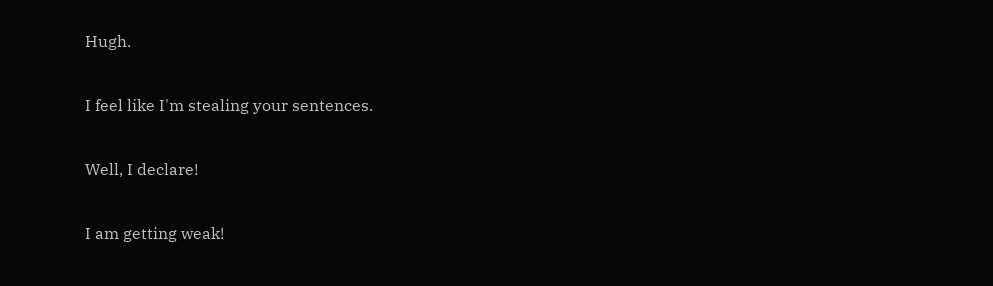Hugh.

I feel like I'm stealing your sentences.

Well, I declare!

I am getting weak!